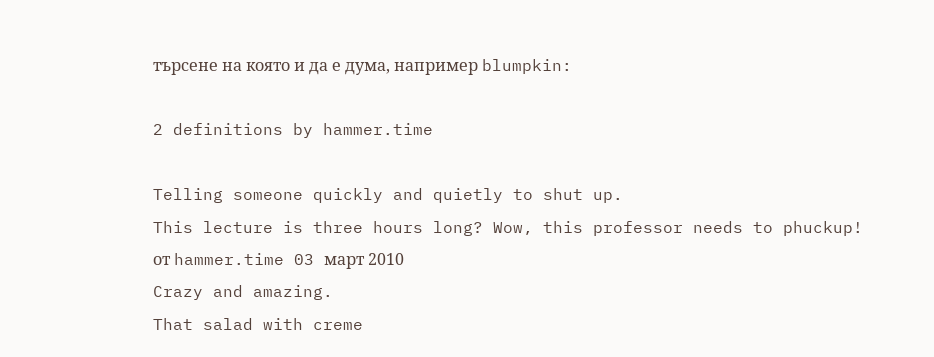търсене на която и да е дума, например blumpkin:

2 definitions by hammer.time

Telling someone quickly and quietly to shut up.
This lecture is three hours long? Wow, this professor needs to phuckup!
от hammer.time 03 март 2010
Crazy and amazing.
That salad with creme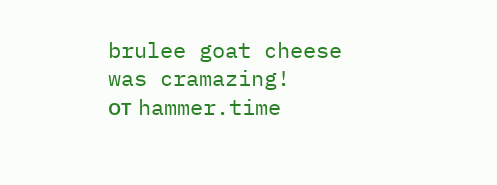brulee goat cheese was cramazing!
от hammer.time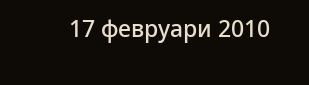17 февруари 2010